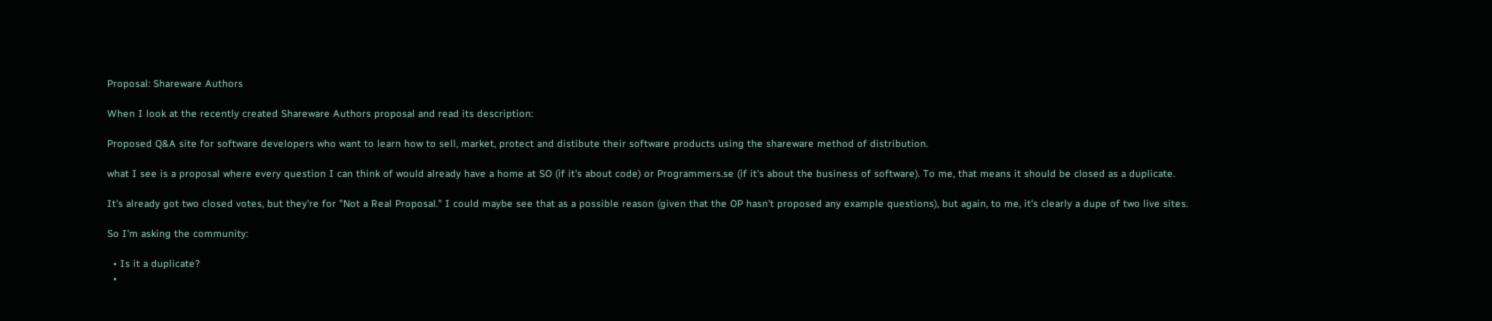Proposal: Shareware Authors

When I look at the recently created Shareware Authors proposal and read its description:

Proposed Q&A site for software developers who want to learn how to sell, market, protect and distibute their software products using the shareware method of distribution.

what I see is a proposal where every question I can think of would already have a home at SO (if it's about code) or Programmers.se (if it's about the business of software). To me, that means it should be closed as a duplicate.

It's already got two closed votes, but they're for "Not a Real Proposal." I could maybe see that as a possible reason (given that the OP hasn't proposed any example questions), but again, to me, it's clearly a dupe of two live sites.

So I'm asking the community:

  • Is it a duplicate?
  •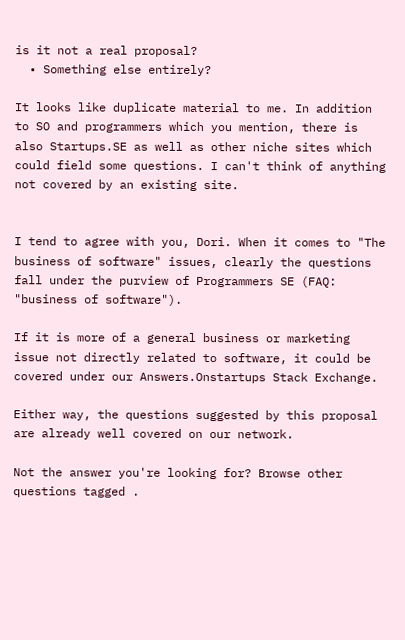is it not a real proposal?
  • Something else entirely?

It looks like duplicate material to me. In addition to SO and programmers which you mention, there is also Startups.SE as well as other niche sites which could field some questions. I can't think of anything not covered by an existing site.


I tend to agree with you, Dori. When it comes to "The business of software" issues, clearly the questions fall under the purview of Programmers SE (FAQ: "business of software").

If it is more of a general business or marketing issue not directly related to software, it could be covered under our Answers.Onstartups Stack Exchange.

Either way, the questions suggested by this proposal are already well covered on our network.

Not the answer you're looking for? Browse other questions tagged .